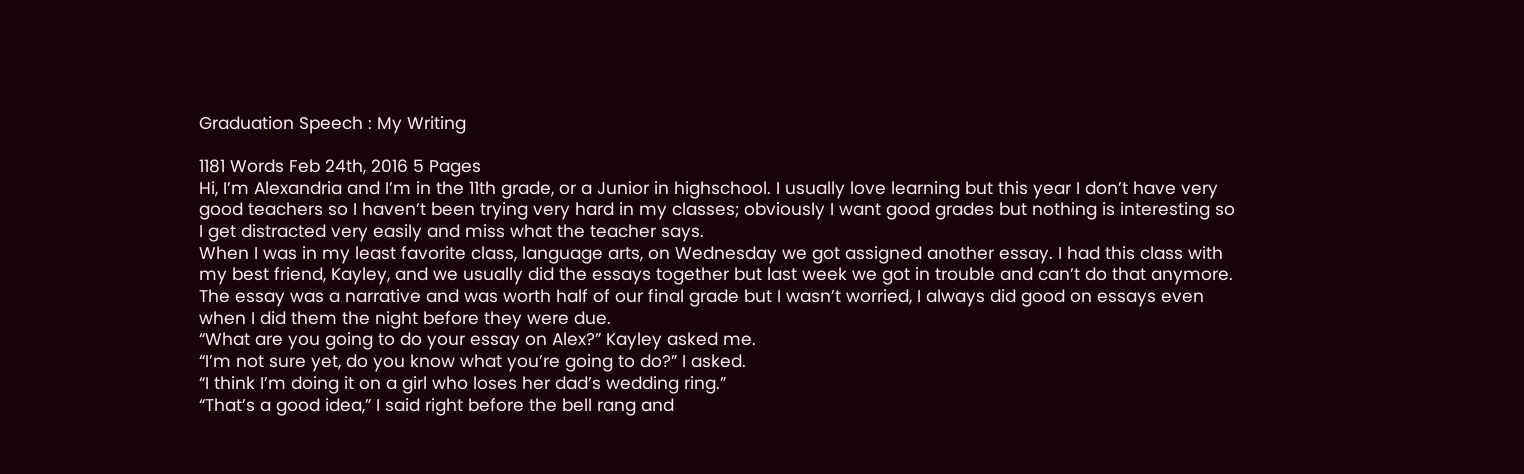Graduation Speech : My Writing

1181 Words Feb 24th, 2016 5 Pages
Hi, I’m Alexandria and I’m in the 11th grade, or a Junior in highschool. I usually love learning but this year I don’t have very good teachers so I haven’t been trying very hard in my classes; obviously I want good grades but nothing is interesting so I get distracted very easily and miss what the teacher says.
When I was in my least favorite class, language arts, on Wednesday we got assigned another essay. I had this class with my best friend, Kayley, and we usually did the essays together but last week we got in trouble and can’t do that anymore. The essay was a narrative and was worth half of our final grade but I wasn’t worried, I always did good on essays even when I did them the night before they were due.
“What are you going to do your essay on Alex?” Kayley asked me.
“I’m not sure yet, do you know what you’re going to do?” I asked.
“I think I’m doing it on a girl who loses her dad’s wedding ring.”
“That’s a good idea,” I said right before the bell rang and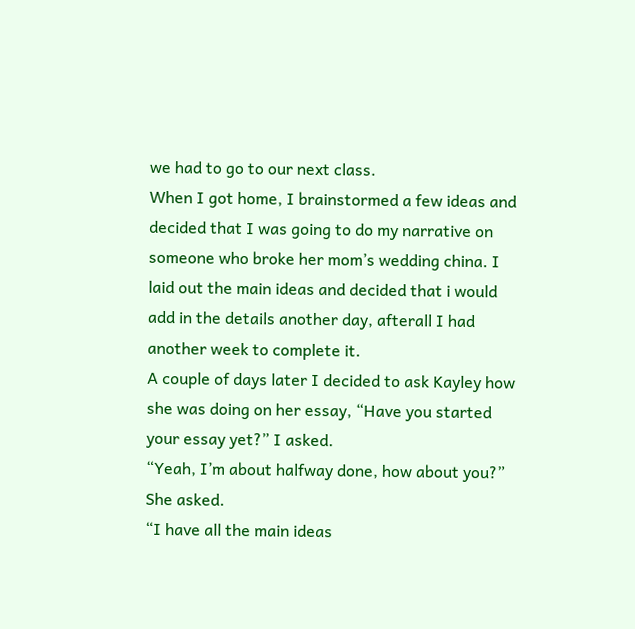we had to go to our next class.
When I got home, I brainstormed a few ideas and decided that I was going to do my narrative on someone who broke her mom’s wedding china. I laid out the main ideas and decided that i would add in the details another day, afterall I had another week to complete it.
A couple of days later I decided to ask Kayley how she was doing on her essay, “Have you started your essay yet?” I asked.
“Yeah, I’m about halfway done, how about you?” She asked.
“I have all the main ideas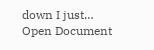down I just…
Open Document